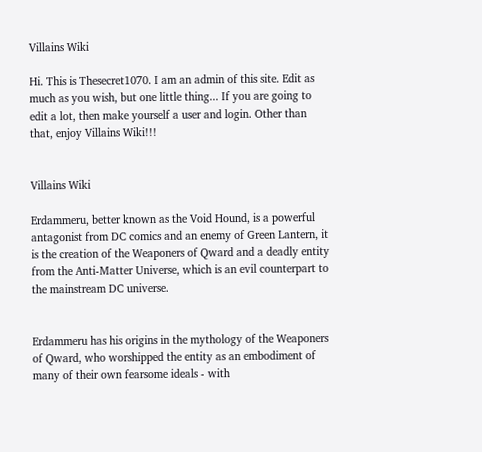Villains Wiki

Hi. This is Thesecret1070. I am an admin of this site. Edit as much as you wish, but one little thing... If you are going to edit a lot, then make yourself a user and login. Other than that, enjoy Villains Wiki!!!


Villains Wiki

Erdammeru, better known as the Void Hound, is a powerful antagonist from DC comics and an enemy of Green Lantern, it is the creation of the Weaponers of Qward and a deadly entity from the Anti-Matter Universe, which is an evil counterpart to the mainstream DC universe.


Erdammeru has his origins in the mythology of the Weaponers of Qward, who worshipped the entity as an embodiment of many of their own fearsome ideals - with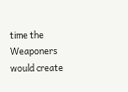time the Weaponers would create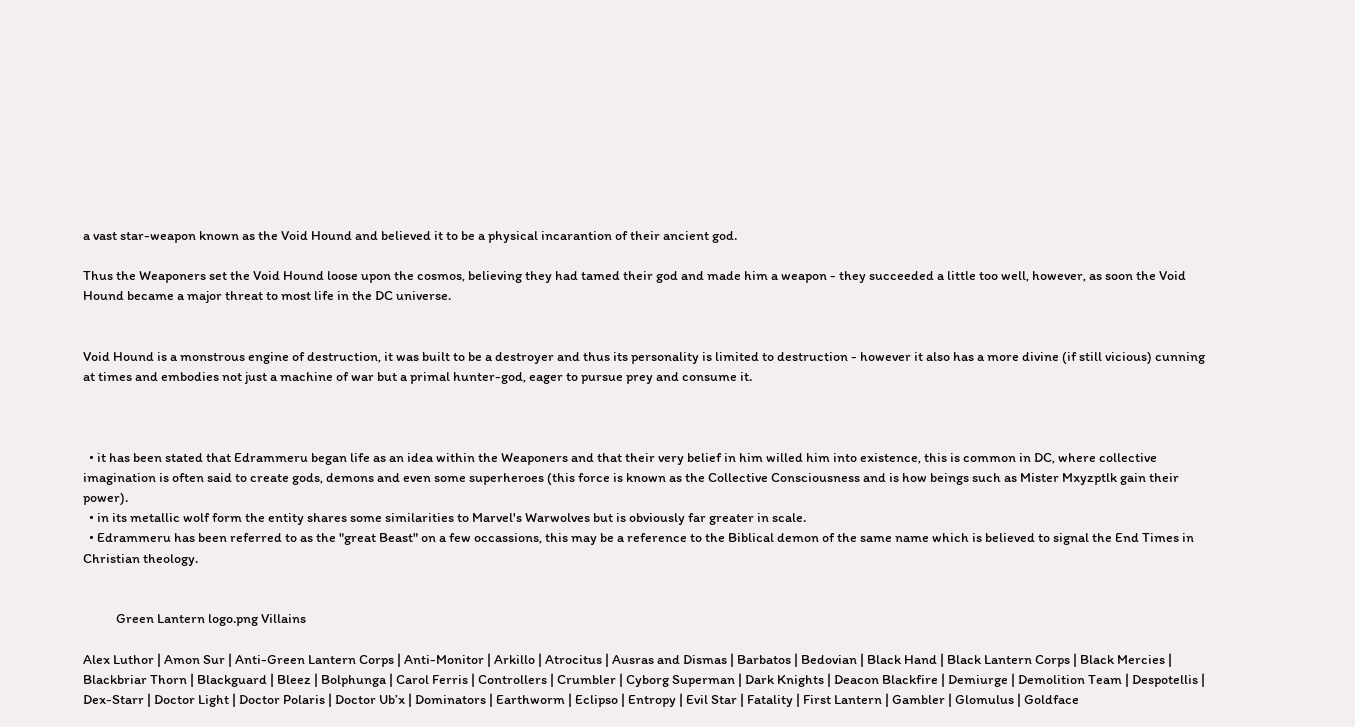a vast star-weapon known as the Void Hound and believed it to be a physical incarantion of their ancient god.

Thus the Weaponers set the Void Hound loose upon the cosmos, believing they had tamed their god and made him a weapon - they succeeded a little too well, however, as soon the Void Hound became a major threat to most life in the DC universe.


Void Hound is a monstrous engine of destruction, it was built to be a destroyer and thus its personality is limited to destruction - however it also has a more divine (if still vicious) cunning at times and embodies not just a machine of war but a primal hunter-god, eager to pursue prey and consume it.



  • it has been stated that Edrammeru began life as an idea within the Weaponers and that their very belief in him willed him into existence, this is common in DC, where collective imagination is often said to create gods, demons and even some superheroes (this force is known as the Collective Consciousness and is how beings such as Mister Mxyzptlk gain their power).
  • in its metallic wolf form the entity shares some similarities to Marvel's Warwolves but is obviously far greater in scale.
  • Edrammeru has been referred to as the "great Beast" on a few occassions, this may be a reference to the Biblical demon of the same name which is believed to signal the End Times in Christian theology.


           Green Lantern logo.png Villains

Alex Luthor | Amon Sur | Anti-Green Lantern Corps | Anti-Monitor | Arkillo | Atrocitus | Ausras and Dismas | Barbatos | Bedovian | Black Hand | Black Lantern Corps | Black Mercies | Blackbriar Thorn | Blackguard | Bleez | Bolphunga | Carol Ferris | Controllers | Crumbler | Cyborg Superman | Dark Knights | Deacon Blackfire | Demiurge | Demolition Team | Despotellis | Dex-Starr | Doctor Light | Doctor Polaris | Doctor Ub’x | Dominators | Earthworm | Eclipso | Entropy | Evil Star | Fatality | First Lantern | Gambler | Glomulus | Goldface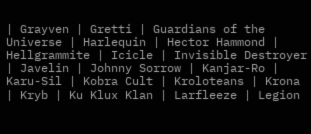| Grayven | Gretti | Guardians of the Universe | Harlequin | Hector Hammond | Hellgrammite | Icicle | Invisible Destroyer | Javelin | Johnny Sorrow | Kanjar-Ro | Karu-Sil | Kobra Cult | Kroloteans | Krona | Kryb | Ku Klux Klan | Larfleeze | Legion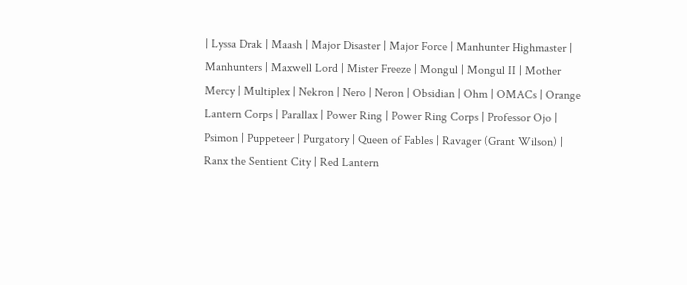| Lyssa Drak | Maash | Major Disaster | Major Force | Manhunter Highmaster | Manhunters | Maxwell Lord | Mister Freeze | Mongul | Mongul II | Mother Mercy | Multiplex | Nekron | Nero | Neron | Obsidian | Ohm | OMACs | Orange Lantern Corps | Parallax | Power Ring | Power Ring Corps | Professor Ojo | Psimon | Puppeteer | Purgatory | Queen of Fables | Ravager (Grant Wilson) | Ranx the Sentient City | Red Lantern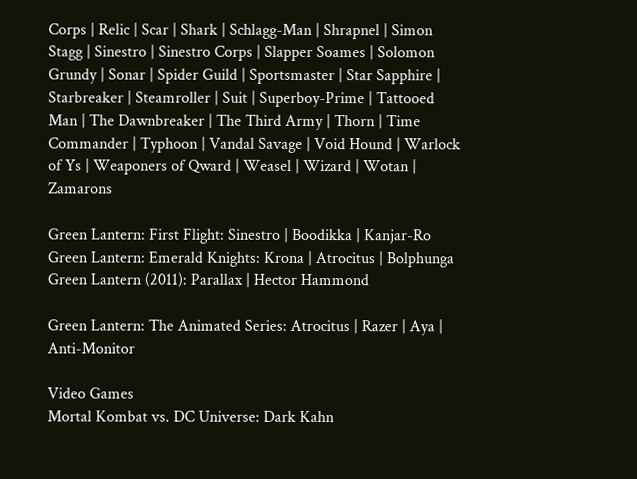Corps | Relic | Scar | Shark | Schlagg-Man | Shrapnel | Simon Stagg | Sinestro | Sinestro Corps | Slapper Soames | Solomon Grundy | Sonar | Spider Guild | Sportsmaster | Star Sapphire | Starbreaker | Steamroller | Suit | Superboy-Prime | Tattooed Man | The Dawnbreaker | The Third Army | Thorn | Time Commander | Typhoon | Vandal Savage | Void Hound | Warlock of Ys | Weaponers of Qward | Weasel | Wizard | Wotan | Zamarons

Green Lantern: First Flight: Sinestro | Boodikka | Kanjar-Ro
Green Lantern: Emerald Knights: Krona | Atrocitus | Bolphunga
Green Lantern (2011): Parallax | Hector Hammond

Green Lantern: The Animated Series: Atrocitus | Razer | Aya | Anti-Monitor

Video Games
Mortal Kombat vs. DC Universe: Dark Kahn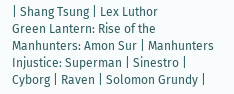| Shang Tsung | Lex Luthor
Green Lantern: Rise of the Manhunters: Amon Sur | Manhunters
Injustice: Superman | Sinestro | Cyborg | Raven | Solomon Grundy |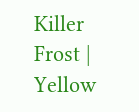Killer Frost | Yellow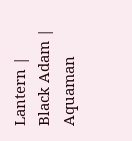Lantern | Black Adam | Aquaman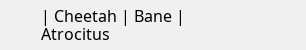| Cheetah | Bane | Atrocitus